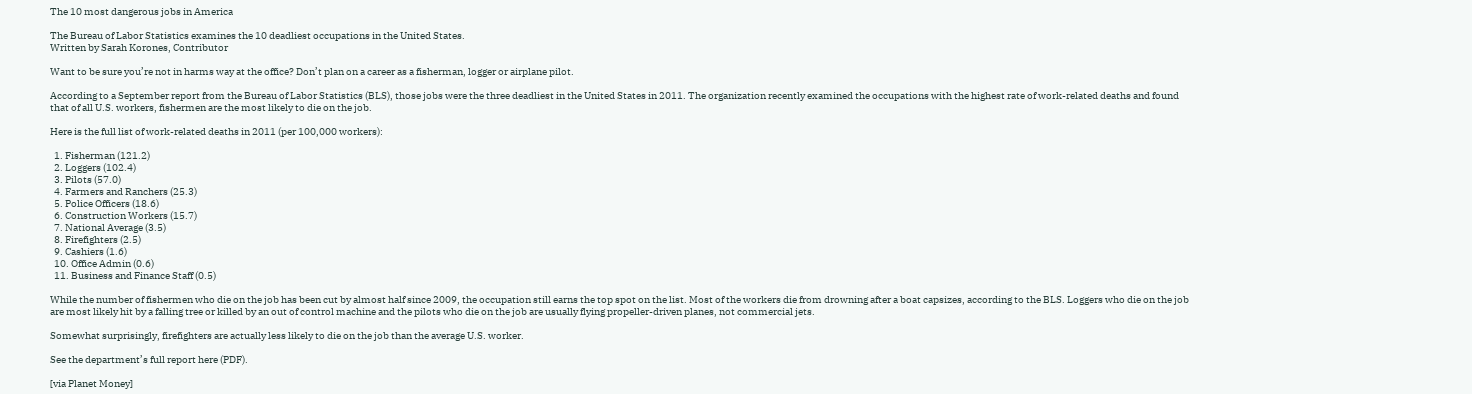The 10 most dangerous jobs in America

The Bureau of Labor Statistics examines the 10 deadliest occupations in the United States.
Written by Sarah Korones, Contributor

Want to be sure you’re not in harms way at the office? Don’t plan on a career as a fisherman, logger or airplane pilot.

According to a September report from the Bureau of Labor Statistics (BLS), those jobs were the three deadliest in the United States in 2011. The organization recently examined the occupations with the highest rate of work-related deaths and found that of all U.S. workers, fishermen are the most likely to die on the job.

Here is the full list of work-related deaths in 2011 (per 100,000 workers):

  1. Fisherman (121.2)
  2. Loggers (102.4)
  3. Pilots (57.0)
  4. Farmers and Ranchers (25.3)
  5. Police Officers (18.6)
  6. Construction Workers (15.7)
  7. National Average (3.5)
  8. Firefighters (2.5)
  9. Cashiers (1.6)
  10. Office Admin (0.6)
  11. Business and Finance Staff (0.5)

While the number of fishermen who die on the job has been cut by almost half since 2009, the occupation still earns the top spot on the list. Most of the workers die from drowning after a boat capsizes, according to the BLS. Loggers who die on the job are most likely hit by a falling tree or killed by an out of control machine and the pilots who die on the job are usually flying propeller-driven planes, not commercial jets.

Somewhat surprisingly, firefighters are actually less likely to die on the job than the average U.S. worker.

See the department’s full report here (PDF).

[via Planet Money]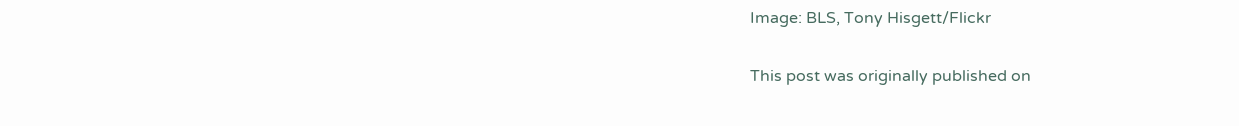Image: BLS, Tony Hisgett/Flickr

This post was originally published on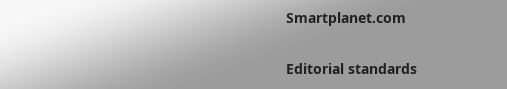Smartplanet.com

Editorial standards